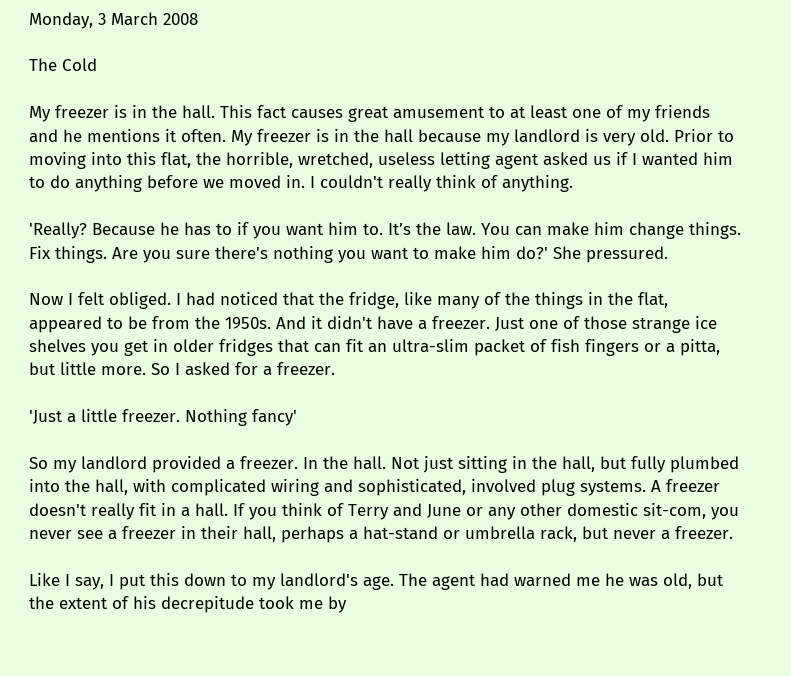Monday, 3 March 2008

The Cold

My freezer is in the hall. This fact causes great amusement to at least one of my friends and he mentions it often. My freezer is in the hall because my landlord is very old. Prior to moving into this flat, the horrible, wretched, useless letting agent asked us if I wanted him to do anything before we moved in. I couldn't really think of anything.

'Really? Because he has to if you want him to. It’s the law. You can make him change things. Fix things. Are you sure there's nothing you want to make him do?' She pressured.

Now I felt obliged. I had noticed that the fridge, like many of the things in the flat, appeared to be from the 1950s. And it didn't have a freezer. Just one of those strange ice shelves you get in older fridges that can fit an ultra-slim packet of fish fingers or a pitta, but little more. So I asked for a freezer.

'Just a little freezer. Nothing fancy'

So my landlord provided a freezer. In the hall. Not just sitting in the hall, but fully plumbed into the hall, with complicated wiring and sophisticated, involved plug systems. A freezer doesn't really fit in a hall. If you think of Terry and June or any other domestic sit-com, you never see a freezer in their hall, perhaps a hat-stand or umbrella rack, but never a freezer.

Like I say, I put this down to my landlord's age. The agent had warned me he was old, but the extent of his decrepitude took me by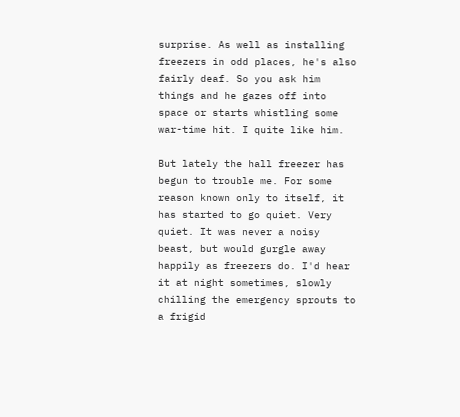surprise. As well as installing freezers in odd places, he's also fairly deaf. So you ask him things and he gazes off into space or starts whistling some war-time hit. I quite like him.

But lately the hall freezer has begun to trouble me. For some reason known only to itself, it has started to go quiet. Very quiet. It was never a noisy beast, but would gurgle away happily as freezers do. I'd hear it at night sometimes, slowly chilling the emergency sprouts to a frigid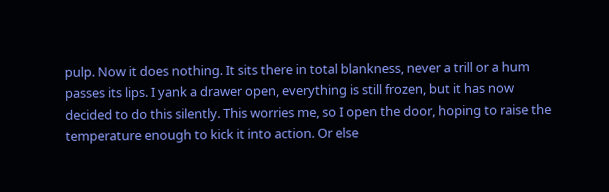pulp. Now it does nothing. It sits there in total blankness, never a trill or a hum passes its lips. I yank a drawer open, everything is still frozen, but it has now decided to do this silently. This worries me, so I open the door, hoping to raise the temperature enough to kick it into action. Or else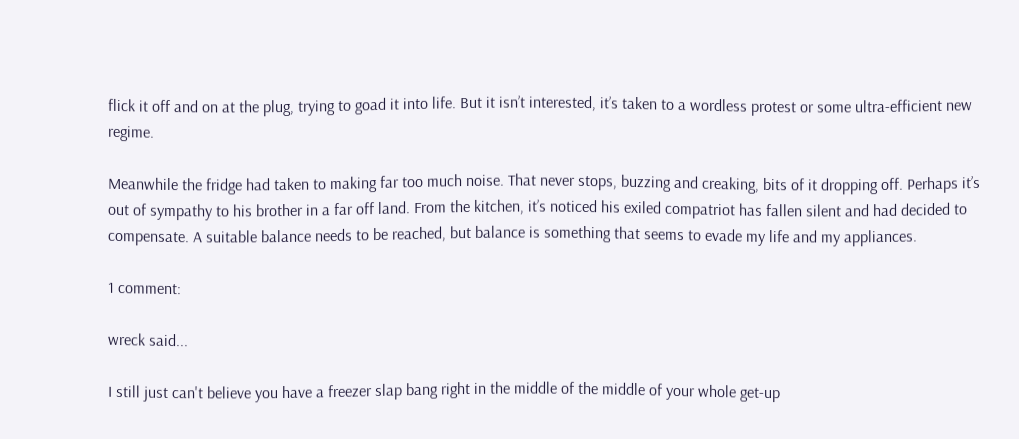flick it off and on at the plug, trying to goad it into life. But it isn’t interested, it’s taken to a wordless protest or some ultra-efficient new regime.

Meanwhile the fridge had taken to making far too much noise. That never stops, buzzing and creaking, bits of it dropping off. Perhaps it’s out of sympathy to his brother in a far off land. From the kitchen, it’s noticed his exiled compatriot has fallen silent and had decided to compensate. A suitable balance needs to be reached, but balance is something that seems to evade my life and my appliances.

1 comment:

wreck said...

I still just can't believe you have a freezer slap bang right in the middle of the middle of your whole get-up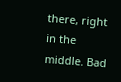there, right in the middle. Bad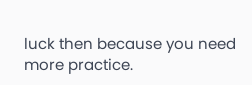luck then because you need more practice.